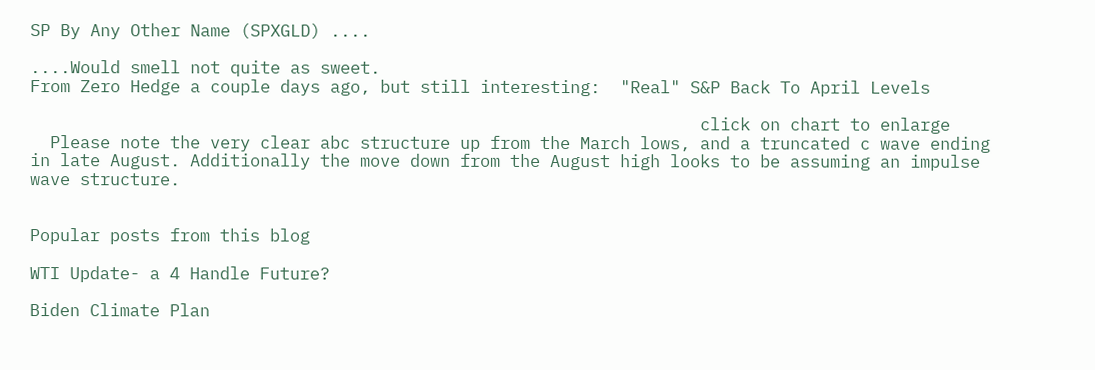SP By Any Other Name (SPXGLD) ....

....Would smell not quite as sweet.
From Zero Hedge a couple days ago, but still interesting:  "Real" S&P Back To April Levels

                                                                   click on chart to enlarge
  Please note the very clear abc structure up from the March lows, and a truncated c wave ending in late August. Additionally the move down from the August high looks to be assuming an impulse wave structure.


Popular posts from this blog

WTI Update- a 4 Handle Future?

Biden Climate Plan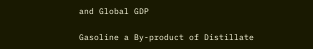and Global GDP

Gasoline a By-product of Distillate